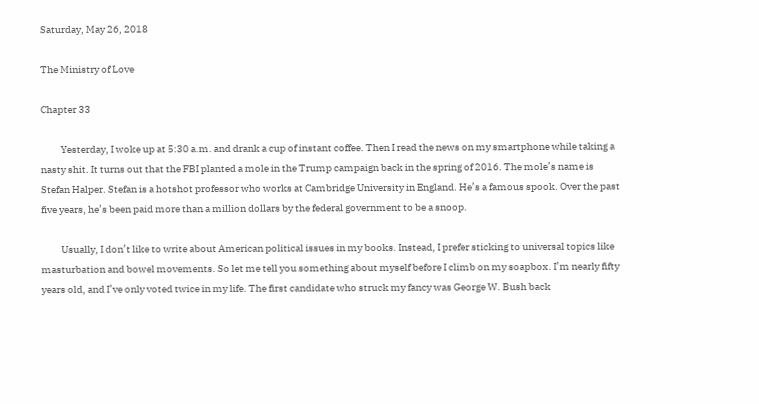Saturday, May 26, 2018

The Ministry of Love

Chapter 33

          Yesterday, I woke up at 5:30 a.m. and drank a cup of instant coffee. Then I read the news on my smartphone while taking a nasty shit. It turns out that the FBI planted a mole in the Trump campaign back in the spring of 2016. The mole’s name is Stefan Halper. Stefan is a hotshot professor who works at Cambridge University in England. He’s a famous spook. Over the past five years, he’s been paid more than a million dollars by the federal government to be a snoop.

          Usually, I don’t like to write about American political issues in my books. Instead, I prefer sticking to universal topics like masturbation and bowel movements. So let me tell you something about myself before I climb on my soapbox. I’m nearly fifty years old, and I’ve only voted twice in my life. The first candidate who struck my fancy was George W. Bush back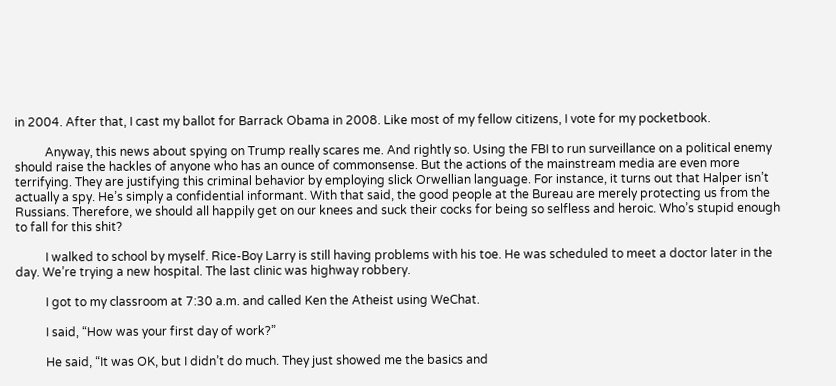in 2004. After that, I cast my ballot for Barrack Obama in 2008. Like most of my fellow citizens, I vote for my pocketbook.

          Anyway, this news about spying on Trump really scares me. And rightly so. Using the FBI to run surveillance on a political enemy should raise the hackles of anyone who has an ounce of commonsense. But the actions of the mainstream media are even more terrifying. They are justifying this criminal behavior by employing slick Orwellian language. For instance, it turns out that Halper isn’t actually a spy. He’s simply a confidential informant. With that said, the good people at the Bureau are merely protecting us from the Russians. Therefore, we should all happily get on our knees and suck their cocks for being so selfless and heroic. Who’s stupid enough to fall for this shit?

          I walked to school by myself. Rice-Boy Larry is still having problems with his toe. He was scheduled to meet a doctor later in the day. We’re trying a new hospital. The last clinic was highway robbery.

          I got to my classroom at 7:30 a.m. and called Ken the Atheist using WeChat.

          I said, “How was your first day of work?”

          He said, “It was OK, but I didn’t do much. They just showed me the basics and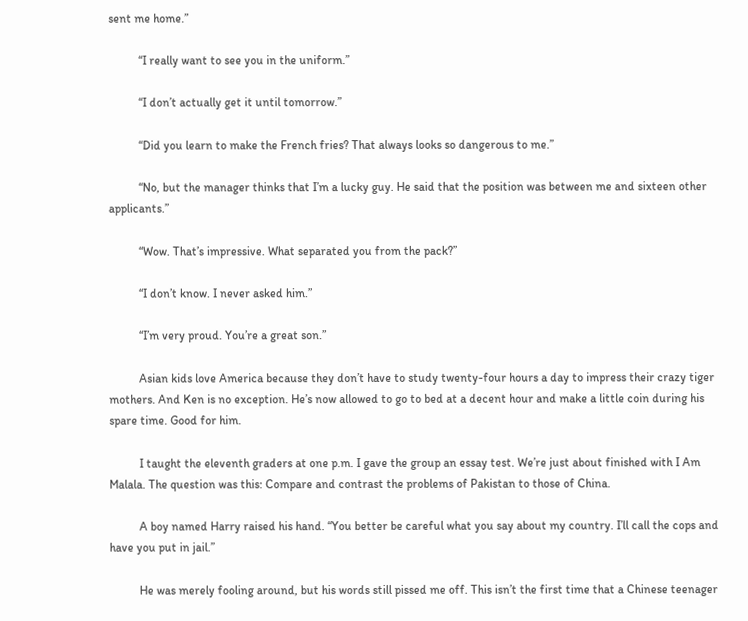sent me home.”

          “I really want to see you in the uniform.”

          “I don’t actually get it until tomorrow.”

          “Did you learn to make the French fries? That always looks so dangerous to me.”

          “No, but the manager thinks that I’m a lucky guy. He said that the position was between me and sixteen other applicants.”

          “Wow. That’s impressive. What separated you from the pack?”

          “I don’t know. I never asked him.”

          “I’m very proud. You’re a great son.”

          Asian kids love America because they don’t have to study twenty-four hours a day to impress their crazy tiger mothers. And Ken is no exception. He’s now allowed to go to bed at a decent hour and make a little coin during his spare time. Good for him.

          I taught the eleventh graders at one p.m. I gave the group an essay test. We’re just about finished with I Am Malala. The question was this: Compare and contrast the problems of Pakistan to those of China.

          A boy named Harry raised his hand. “You better be careful what you say about my country. I’ll call the cops and have you put in jail.”

          He was merely fooling around, but his words still pissed me off. This isn’t the first time that a Chinese teenager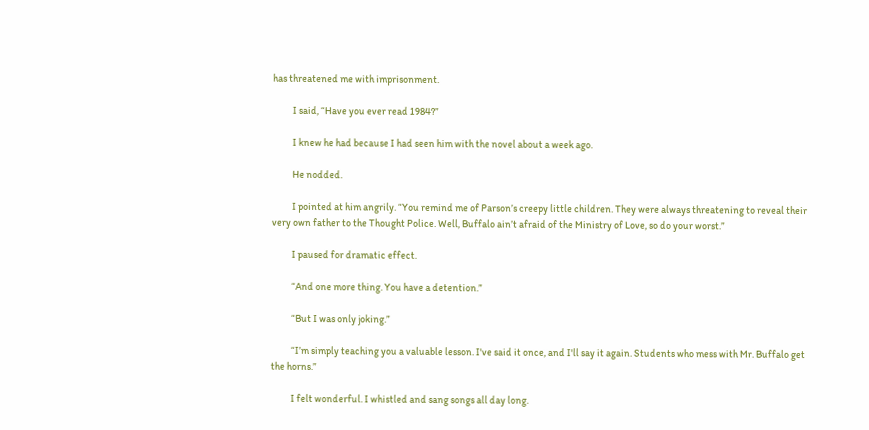has threatened me with imprisonment.

          I said, “Have you ever read 1984?”

          I knew he had because I had seen him with the novel about a week ago.

          He nodded.

          I pointed at him angrily. “You remind me of Parson’s creepy little children. They were always threatening to reveal their very own father to the Thought Police. Well, Buffalo ain’t afraid of the Ministry of Love, so do your worst.”

          I paused for dramatic effect.

          “And one more thing. You have a detention.”

          “But I was only joking.”

          “I’m simply teaching you a valuable lesson. I've said it once, and I'll say it again. Students who mess with Mr. Buffalo get the horns.”

          I felt wonderful. I whistled and sang songs all day long.